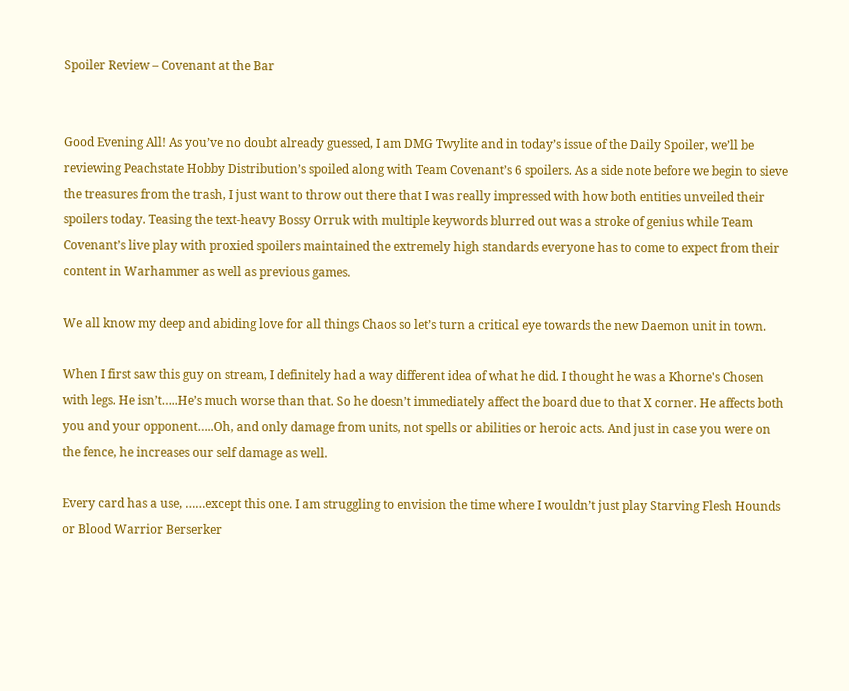Spoiler Review – Covenant at the Bar


Good Evening All! As you’ve no doubt already guessed, I am DMG Twylite and in today’s issue of the Daily Spoiler, we’ll be reviewing Peachstate Hobby Distribution’s spoiled along with Team Covenant’s 6 spoilers. As a side note before we begin to sieve the treasures from the trash, I just want to throw out there that I was really impressed with how both entities unveiled their spoilers today. Teasing the text-heavy Bossy Orruk with multiple keywords blurred out was a stroke of genius while Team Covenant’s live play with proxied spoilers maintained the extremely high standards everyone has to come to expect from their content in Warhammer as well as previous games.

We all know my deep and abiding love for all things Chaos so let’s turn a critical eye towards the new Daemon unit in town.

When I first saw this guy on stream, I definitely had a way different idea of what he did. I thought he was a Khorne's Chosen with legs. He isn’t…..He’s much worse than that. So he doesn’t immediately affect the board due to that X corner. He affects both you and your opponent…..Oh, and only damage from units, not spells or abilities or heroic acts. And just in case you were on the fence, he increases our self damage as well.

Every card has a use, ……except this one. I am struggling to envision the time where I wouldn’t just play Starving Flesh Hounds or Blood Warrior Berserker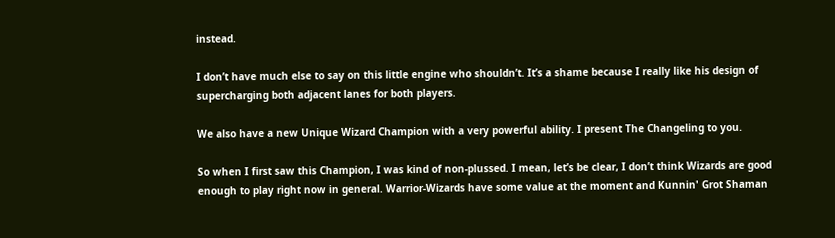instead.

I don’t have much else to say on this little engine who shouldn’t. It’s a shame because I really like his design of supercharging both adjacent lanes for both players.

We also have a new Unique Wizard Champion with a very powerful ability. I present The Changeling to you.

So when I first saw this Champion, I was kind of non-plussed. I mean, let’s be clear, I don’t think Wizards are good enough to play right now in general. Warrior-Wizards have some value at the moment and Kunnin' Grot Shaman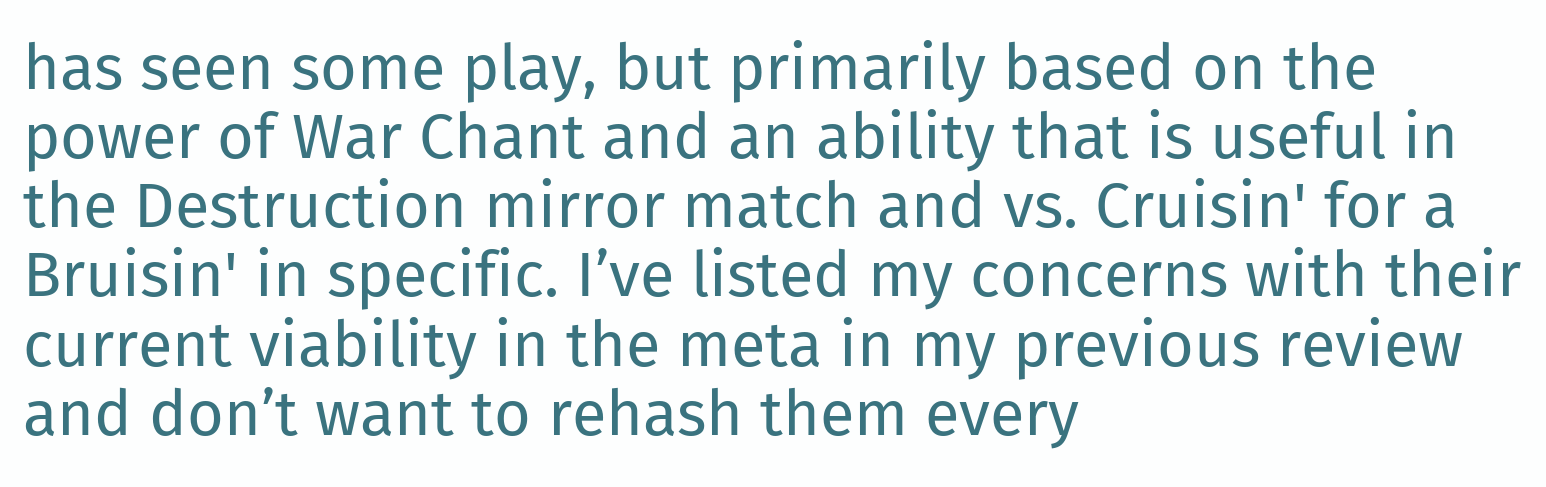has seen some play, but primarily based on the power of War Chant and an ability that is useful in the Destruction mirror match and vs. Cruisin' for a Bruisin' in specific. I’ve listed my concerns with their current viability in the meta in my previous review and don’t want to rehash them every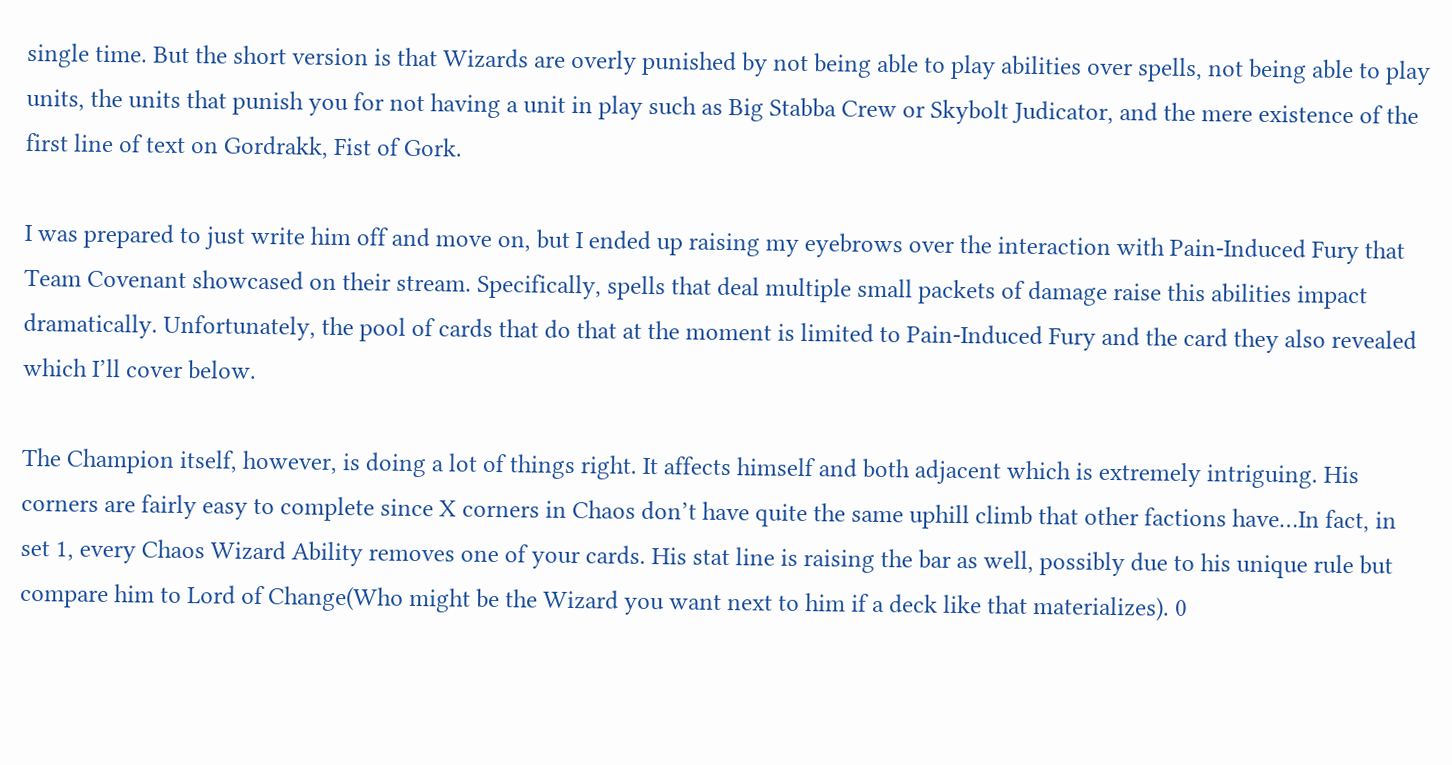single time. But the short version is that Wizards are overly punished by not being able to play abilities over spells, not being able to play units, the units that punish you for not having a unit in play such as Big Stabba Crew or Skybolt Judicator, and the mere existence of the first line of text on Gordrakk, Fist of Gork.

I was prepared to just write him off and move on, but I ended up raising my eyebrows over the interaction with Pain-Induced Fury that Team Covenant showcased on their stream. Specifically, spells that deal multiple small packets of damage raise this abilities impact dramatically. Unfortunately, the pool of cards that do that at the moment is limited to Pain-Induced Fury and the card they also revealed which I’ll cover below.

The Champion itself, however, is doing a lot of things right. It affects himself and both adjacent which is extremely intriguing. His corners are fairly easy to complete since X corners in Chaos don’t have quite the same uphill climb that other factions have…In fact, in set 1, every Chaos Wizard Ability removes one of your cards. His stat line is raising the bar as well, possibly due to his unique rule but compare him to Lord of Change(Who might be the Wizard you want next to him if a deck like that materializes). 0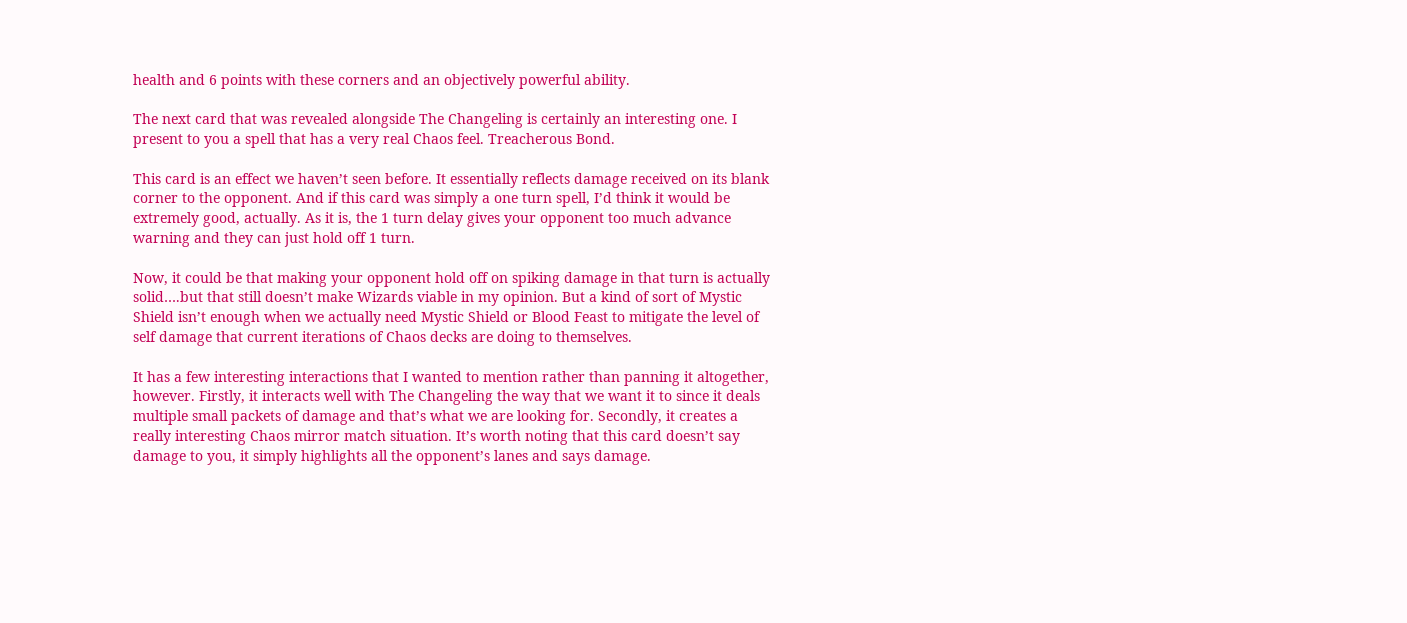health and 6 points with these corners and an objectively powerful ability.

The next card that was revealed alongside The Changeling is certainly an interesting one. I present to you a spell that has a very real Chaos feel. Treacherous Bond.

This card is an effect we haven’t seen before. It essentially reflects damage received on its blank corner to the opponent. And if this card was simply a one turn spell, I’d think it would be extremely good, actually. As it is, the 1 turn delay gives your opponent too much advance warning and they can just hold off 1 turn.

Now, it could be that making your opponent hold off on spiking damage in that turn is actually solid….but that still doesn’t make Wizards viable in my opinion. But a kind of sort of Mystic Shield isn’t enough when we actually need Mystic Shield or Blood Feast to mitigate the level of self damage that current iterations of Chaos decks are doing to themselves.

It has a few interesting interactions that I wanted to mention rather than panning it altogether, however. Firstly, it interacts well with The Changeling the way that we want it to since it deals multiple small packets of damage and that’s what we are looking for. Secondly, it creates a really interesting Chaos mirror match situation. It’s worth noting that this card doesn’t say damage to you, it simply highlights all the opponent’s lanes and says damage.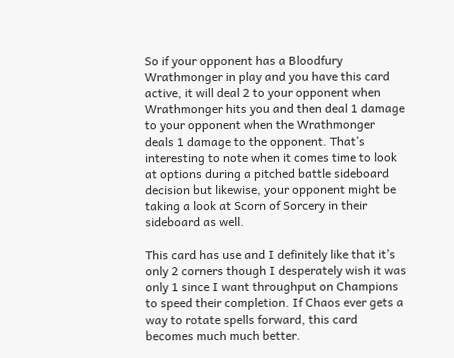So if your opponent has a Bloodfury Wrathmonger in play and you have this card active, it will deal 2 to your opponent when Wrathmonger hits you and then deal 1 damage to your opponent when the Wrathmonger deals 1 damage to the opponent. That’s interesting to note when it comes time to look at options during a pitched battle sideboard decision but likewise, your opponent might be taking a look at Scorn of Sorcery in their sideboard as well.

This card has use and I definitely like that it’s only 2 corners though I desperately wish it was only 1 since I want throughput on Champions to speed their completion. If Chaos ever gets a way to rotate spells forward, this card becomes much much better.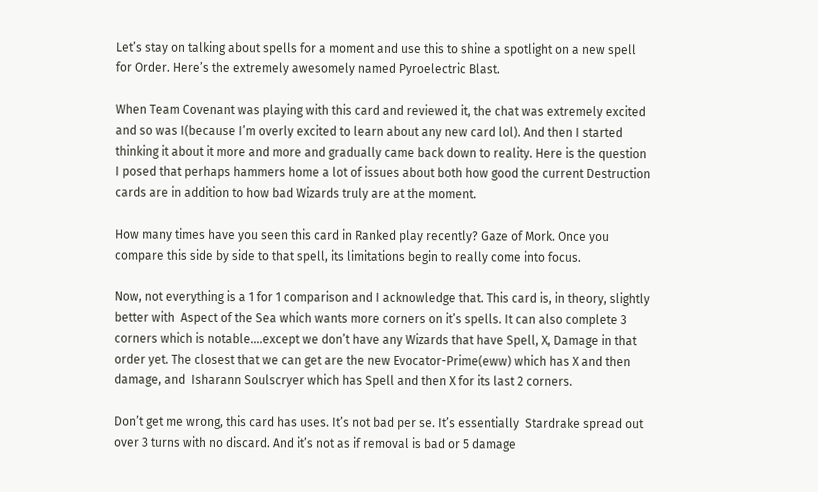Let’s stay on talking about spells for a moment and use this to shine a spotlight on a new spell for Order. Here’s the extremely awesomely named Pyroelectric Blast.

When Team Covenant was playing with this card and reviewed it, the chat was extremely excited and so was I(because I’m overly excited to learn about any new card lol). And then I started thinking it about it more and more and gradually came back down to reality. Here is the question I posed that perhaps hammers home a lot of issues about both how good the current Destruction cards are in addition to how bad Wizards truly are at the moment.

How many times have you seen this card in Ranked play recently? Gaze of Mork. Once you compare this side by side to that spell, its limitations begin to really come into focus.

Now, not everything is a 1 for 1 comparison and I acknowledge that. This card is, in theory, slightly better with  Aspect of the Sea which wants more corners on it’s spells. It can also complete 3 corners which is notable….except we don’t have any Wizards that have Spell, X, Damage in that order yet. The closest that we can get are the new Evocator-Prime(eww) which has X and then damage, and  Isharann Soulscryer which has Spell and then X for its last 2 corners.

Don’t get me wrong, this card has uses. It’s not bad per se. It’s essentially  Stardrake spread out over 3 turns with no discard. And it’s not as if removal is bad or 5 damage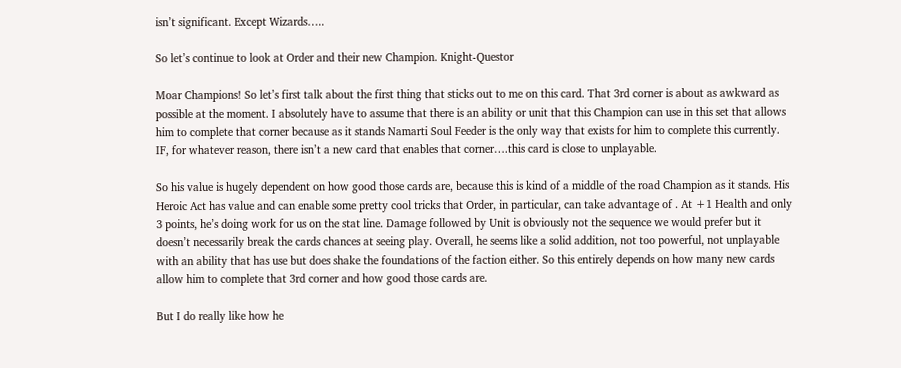isn’t significant. Except Wizards…..

So let’s continue to look at Order and their new Champion. Knight-Questor

Moar Champions! So let’s first talk about the first thing that sticks out to me on this card. That 3rd corner is about as awkward as possible at the moment. I absolutely have to assume that there is an ability or unit that this Champion can use in this set that allows him to complete that corner because as it stands Namarti Soul Feeder is the only way that exists for him to complete this currently. IF, for whatever reason, there isn’t a new card that enables that corner….this card is close to unplayable.

So his value is hugely dependent on how good those cards are, because this is kind of a middle of the road Champion as it stands. His Heroic Act has value and can enable some pretty cool tricks that Order, in particular, can take advantage of . At +1 Health and only 3 points, he’s doing work for us on the stat line. Damage followed by Unit is obviously not the sequence we would prefer but it doesn’t necessarily break the cards chances at seeing play. Overall, he seems like a solid addition, not too powerful, not unplayable with an ability that has use but does shake the foundations of the faction either. So this entirely depends on how many new cards allow him to complete that 3rd corner and how good those cards are.

But I do really like how he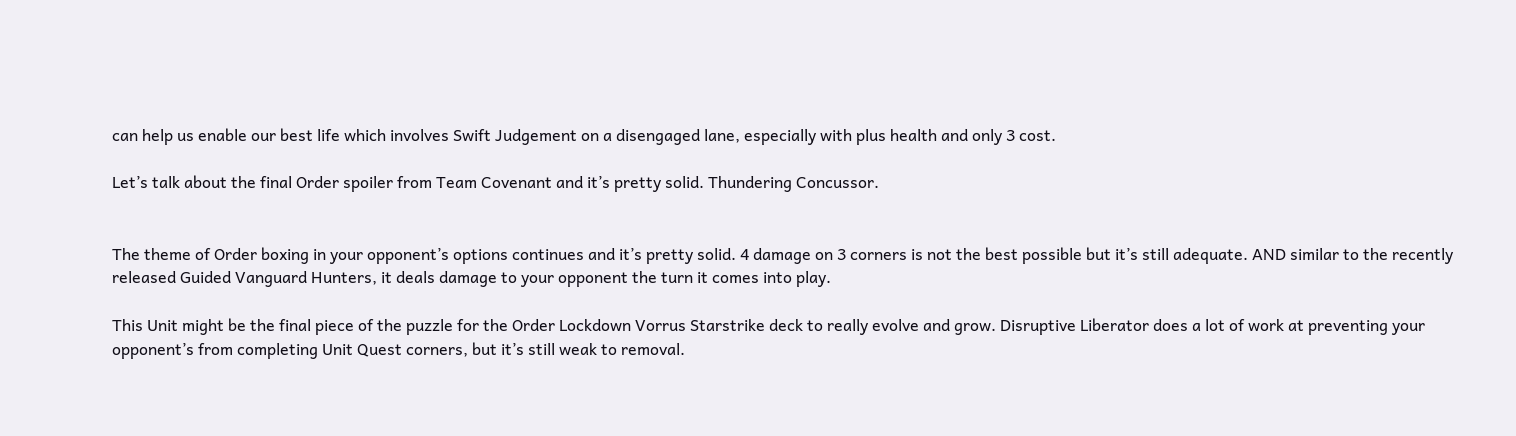can help us enable our best life which involves Swift Judgement on a disengaged lane, especially with plus health and only 3 cost.

Let’s talk about the final Order spoiler from Team Covenant and it’s pretty solid. Thundering Concussor.


The theme of Order boxing in your opponent’s options continues and it’s pretty solid. 4 damage on 3 corners is not the best possible but it’s still adequate. AND similar to the recently released Guided Vanguard Hunters, it deals damage to your opponent the turn it comes into play.

This Unit might be the final piece of the puzzle for the Order Lockdown Vorrus Starstrike deck to really evolve and grow. Disruptive Liberator does a lot of work at preventing your opponent’s from completing Unit Quest corners, but it’s still weak to removal.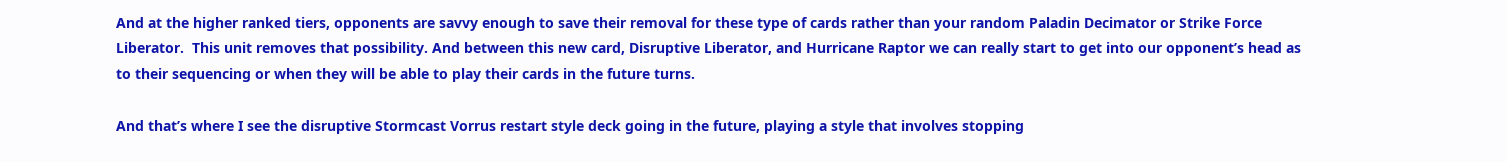And at the higher ranked tiers, opponents are savvy enough to save their removal for these type of cards rather than your random Paladin Decimator or Strike Force Liberator.  This unit removes that possibility. And between this new card, Disruptive Liberator, and Hurricane Raptor we can really start to get into our opponent’s head as to their sequencing or when they will be able to play their cards in the future turns.

And that’s where I see the disruptive Stormcast Vorrus restart style deck going in the future, playing a style that involves stopping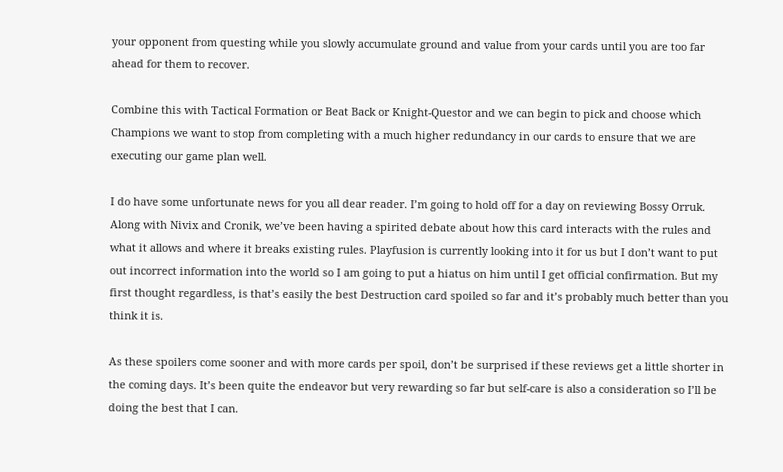your opponent from questing while you slowly accumulate ground and value from your cards until you are too far ahead for them to recover.

Combine this with Tactical Formation or Beat Back or Knight-Questor and we can begin to pick and choose which Champions we want to stop from completing with a much higher redundancy in our cards to ensure that we are executing our game plan well.

I do have some unfortunate news for you all dear reader. I’m going to hold off for a day on reviewing Bossy Orruk. Along with Nivix and Cronik, we’ve been having a spirited debate about how this card interacts with the rules and what it allows and where it breaks existing rules. Playfusion is currently looking into it for us but I don’t want to put out incorrect information into the world so I am going to put a hiatus on him until I get official confirmation. But my first thought regardless, is that’s easily the best Destruction card spoiled so far and it’s probably much better than you think it is.

As these spoilers come sooner and with more cards per spoil, don’t be surprised if these reviews get a little shorter in the coming days. It’s been quite the endeavor but very rewarding so far but self-care is also a consideration so I’ll be doing the best that I can.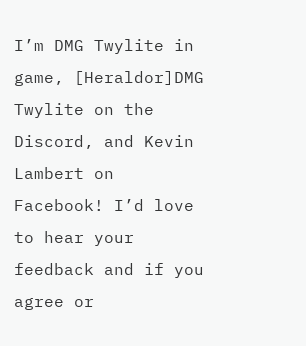I’m DMG Twylite in game, [Heraldor]DMG Twylite on the Discord, and Kevin Lambert on Facebook! I’d love to hear your feedback and if you agree or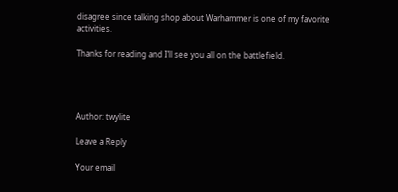disagree since talking shop about Warhammer is one of my favorite activities.

Thanks for reading and I’ll see you all on the battlefield.




Author: twylite

Leave a Reply

Your email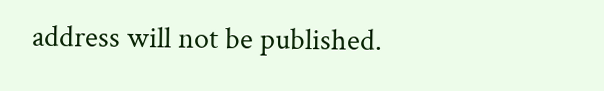address will not be published.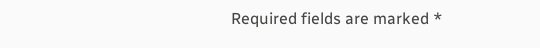Required fields are marked *